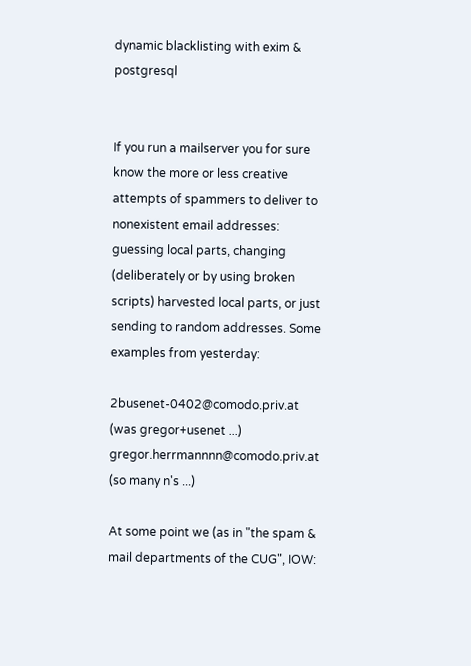dynamic blacklisting with exim & postgresql


If you run a mailserver you for sure know the more or less creative attempts of spammers to deliver to nonexistent email addresses: guessing local parts, changing (deliberately or by using broken scripts) harvested local parts, or just sending to random addresses. Some examples from yesterday:

2busenet-0402@comodo.priv.at (was gregor+usenet ...)
gregor.herrmannnn@comodo.priv.at (so many n's ...)

At some point we (as in "the spam & mail departments of the CUG", IOW: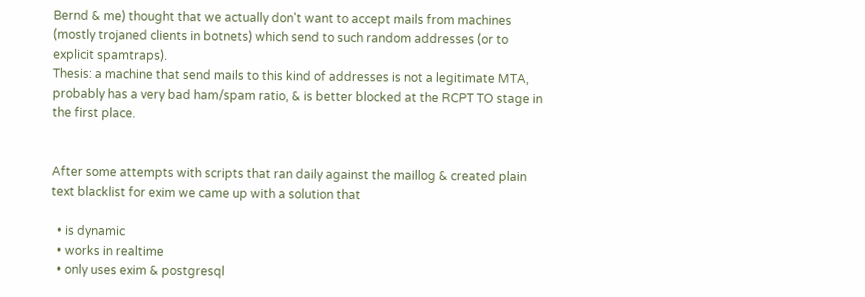Bernd & me) thought that we actually don't want to accept mails from machines (mostly trojaned clients in botnets) which send to such random addresses (or to explicit spamtraps).
Thesis: a machine that send mails to this kind of addresses is not a legitimate MTA, probably has a very bad ham/spam ratio, & is better blocked at the RCPT TO stage in the first place.


After some attempts with scripts that ran daily against the maillog & created plain text blacklist for exim we came up with a solution that

  • is dynamic
  • works in realtime
  • only uses exim & postgresql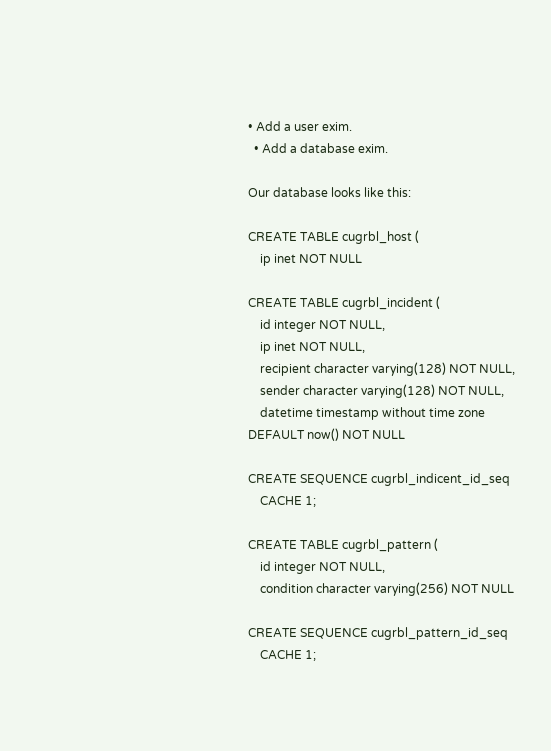• Add a user exim.
  • Add a database exim.

Our database looks like this:

CREATE TABLE cugrbl_host (
    ip inet NOT NULL

CREATE TABLE cugrbl_incident (
    id integer NOT NULL,
    ip inet NOT NULL,
    recipient character varying(128) NOT NULL,
    sender character varying(128) NOT NULL,
    datetime timestamp without time zone DEFAULT now() NOT NULL

CREATE SEQUENCE cugrbl_indicent_id_seq
    CACHE 1;

CREATE TABLE cugrbl_pattern (
    id integer NOT NULL,
    condition character varying(256) NOT NULL

CREATE SEQUENCE cugrbl_pattern_id_seq
    CACHE 1;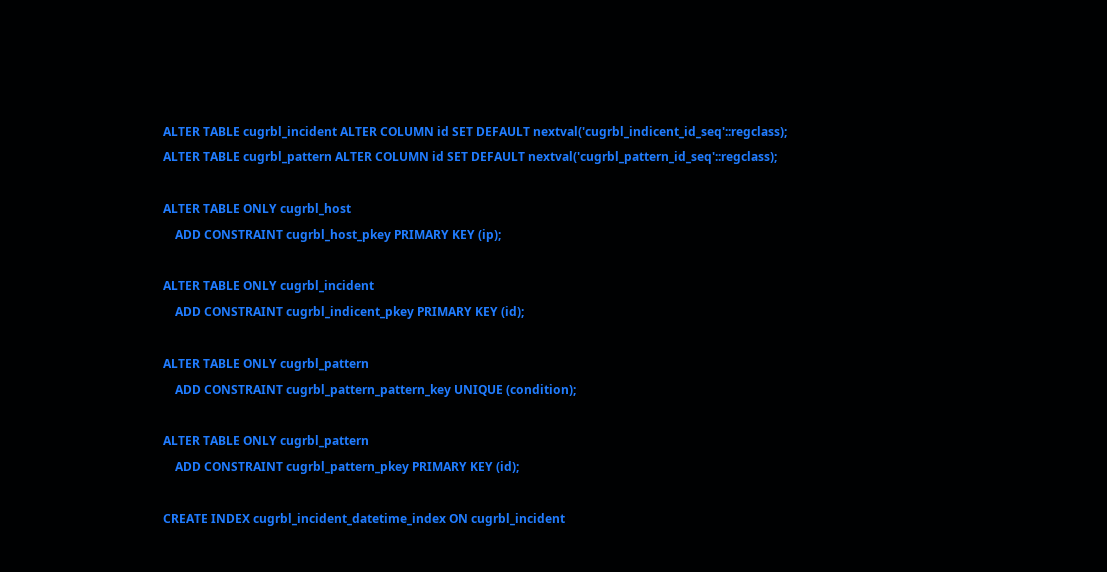ALTER TABLE cugrbl_incident ALTER COLUMN id SET DEFAULT nextval('cugrbl_indicent_id_seq'::regclass);
ALTER TABLE cugrbl_pattern ALTER COLUMN id SET DEFAULT nextval('cugrbl_pattern_id_seq'::regclass);

ALTER TABLE ONLY cugrbl_host
    ADD CONSTRAINT cugrbl_host_pkey PRIMARY KEY (ip);

ALTER TABLE ONLY cugrbl_incident
    ADD CONSTRAINT cugrbl_indicent_pkey PRIMARY KEY (id);

ALTER TABLE ONLY cugrbl_pattern
    ADD CONSTRAINT cugrbl_pattern_pattern_key UNIQUE (condition);

ALTER TABLE ONLY cugrbl_pattern
    ADD CONSTRAINT cugrbl_pattern_pkey PRIMARY KEY (id);

CREATE INDEX cugrbl_incident_datetime_index ON cugrbl_incident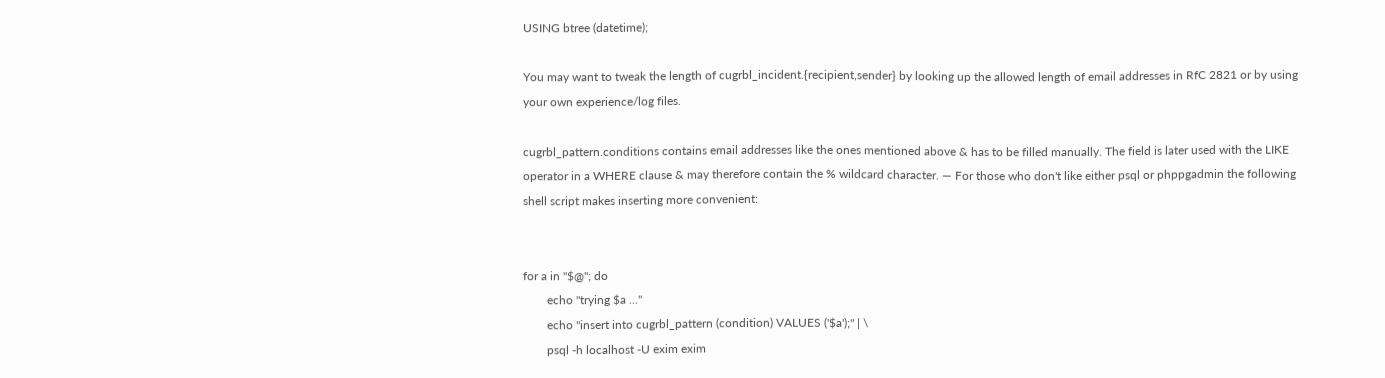USING btree (datetime);

You may want to tweak the length of cugrbl_incident.{recipient,sender} by looking up the allowed length of email addresses in RfC 2821 or by using your own experience/log files.

cugrbl_pattern.conditions contains email addresses like the ones mentioned above & has to be filled manually. The field is later used with the LIKE operator in a WHERE clause & may therefore contain the % wildcard character. — For those who don't like either psql or phppgadmin the following shell script makes inserting more convenient:


for a in "$@"; do
        echo "trying $a ..."
        echo "insert into cugrbl_pattern (condition) VALUES ('$a');" | \
        psql -h localhost -U exim exim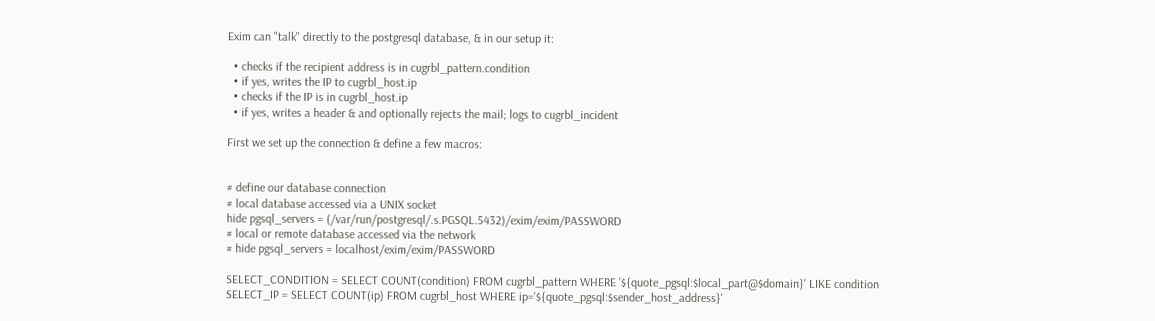Exim can "talk" directly to the postgresql database, & in our setup it:

  • checks if the recipient address is in cugrbl_pattern.condition
  • if yes, writes the IP to cugrbl_host.ip
  • checks if the IP is in cugrbl_host.ip
  • if yes, writes a header & and optionally rejects the mail; logs to cugrbl_incident

First we set up the connection & define a few macros:


# define our database connection
# local database accessed via a UNIX socket
hide pgsql_servers = (/var/run/postgresql/.s.PGSQL.5432)/exim/exim/PASSWORD
# local or remote database accessed via the network
# hide pgsql_servers = localhost/exim/exim/PASSWORD

SELECT_CONDITION = SELECT COUNT(condition) FROM cugrbl_pattern WHERE '${quote_pgsql:$local_part@$domain}' LIKE condition
SELECT_IP = SELECT COUNT(ip) FROM cugrbl_host WHERE ip='${quote_pgsql:$sender_host_address}'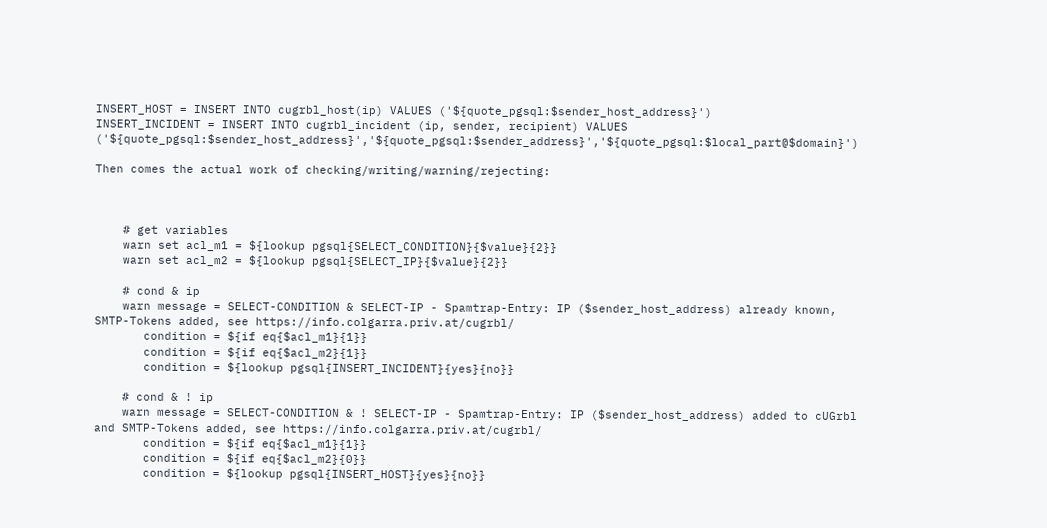INSERT_HOST = INSERT INTO cugrbl_host(ip) VALUES ('${quote_pgsql:$sender_host_address}')
INSERT_INCIDENT = INSERT INTO cugrbl_incident (ip, sender, recipient) VALUES ('${quote_pgsql:$sender_host_address}','${quote_pgsql:$sender_address}','${quote_pgsql:$local_part@$domain}')

Then comes the actual work of checking/writing/warning/rejecting:



    # get variables
    warn set acl_m1 = ${lookup pgsql{SELECT_CONDITION}{$value}{2}}
    warn set acl_m2 = ${lookup pgsql{SELECT_IP}{$value}{2}}

    # cond & ip
    warn message = SELECT-CONDITION & SELECT-IP - Spamtrap-Entry: IP ($sender_host_address) already known, SMTP-Tokens added, see https://info.colgarra.priv.at/cugrbl/
       condition = ${if eq{$acl_m1}{1}}
       condition = ${if eq{$acl_m2}{1}}
       condition = ${lookup pgsql{INSERT_INCIDENT}{yes}{no}}

    # cond & ! ip
    warn message = SELECT-CONDITION & ! SELECT-IP - Spamtrap-Entry: IP ($sender_host_address) added to cUGrbl and SMTP-Tokens added, see https://info.colgarra.priv.at/cugrbl/
       condition = ${if eq{$acl_m1}{1}}
       condition = ${if eq{$acl_m2}{0}}
       condition = ${lookup pgsql{INSERT_HOST}{yes}{no}}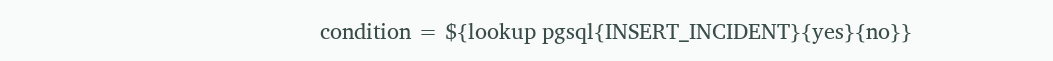condition = ${lookup pgsql{INSERT_INCIDENT}{yes}{no}}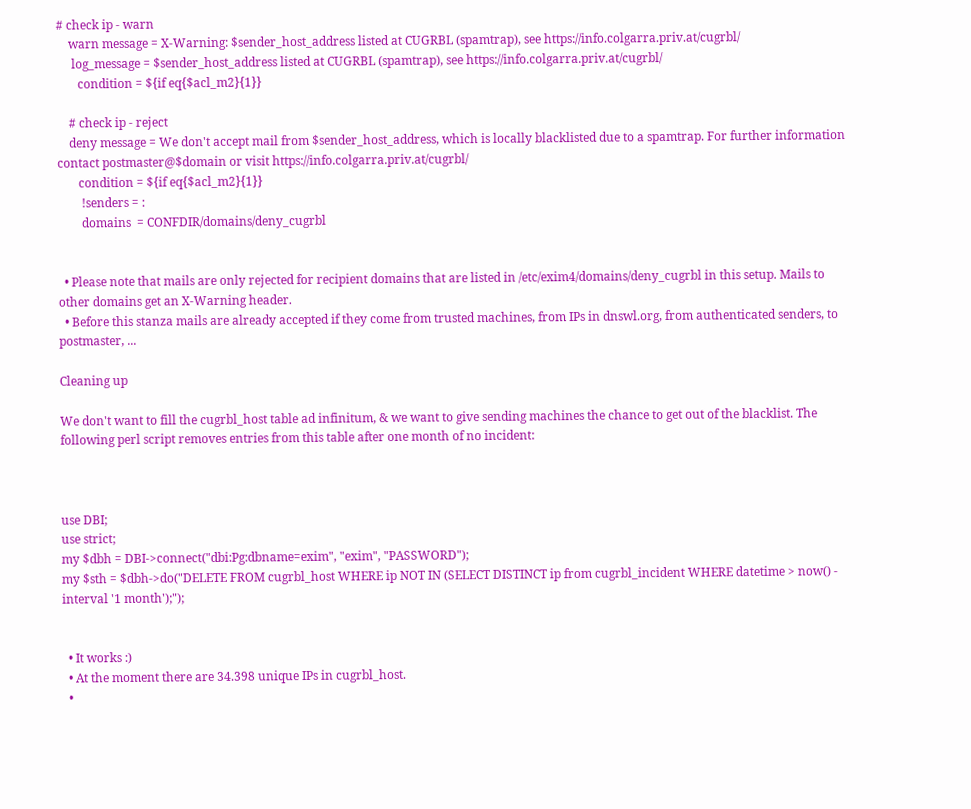# check ip - warn
    warn message = X-Warning: $sender_host_address listed at CUGRBL (spamtrap), see https://info.colgarra.priv.at/cugrbl/
     log_message = $sender_host_address listed at CUGRBL (spamtrap), see https://info.colgarra.priv.at/cugrbl/
       condition = ${if eq{$acl_m2}{1}}

    # check ip - reject
    deny message = We don't accept mail from $sender_host_address, which is locally blacklisted due to a spamtrap. For further information contact postmaster@$domain or visit https://info.colgarra.priv.at/cugrbl/
       condition = ${if eq{$acl_m2}{1}}
        !senders = :
        domains  = CONFDIR/domains/deny_cugrbl


  • Please note that mails are only rejected for recipient domains that are listed in /etc/exim4/domains/deny_cugrbl in this setup. Mails to other domains get an X-Warning header.
  • Before this stanza mails are already accepted if they come from trusted machines, from IPs in dnswl.org, from authenticated senders, to postmaster, ...

Cleaning up

We don't want to fill the cugrbl_host table ad infinitum, & we want to give sending machines the chance to get out of the blacklist. The following perl script removes entries from this table after one month of no incident:



use DBI;
use strict;
my $dbh = DBI->connect("dbi:Pg:dbname=exim", "exim", "PASSWORD");
my $sth = $dbh->do("DELETE FROM cugrbl_host WHERE ip NOT IN (SELECT DISTINCT ip from cugrbl_incident WHERE datetime > now() - interval '1 month');");


  • It works :)
  • At the moment there are 34.398 unique IPs in cugrbl_host.
  •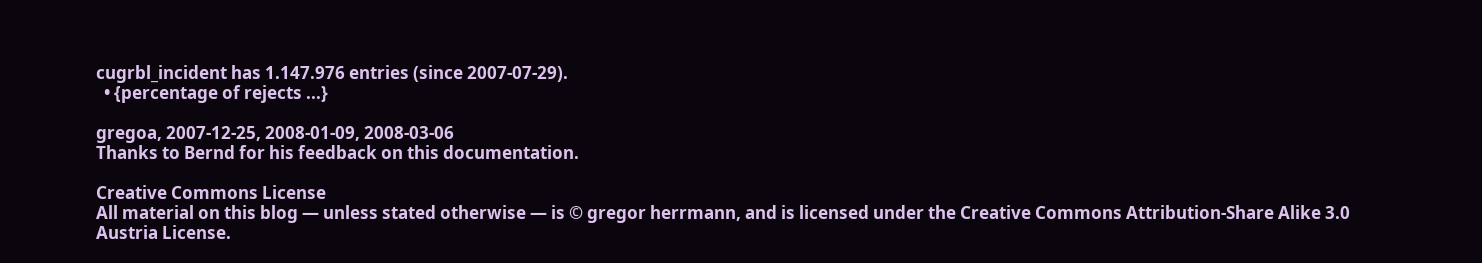cugrbl_incident has 1.147.976 entries (since 2007-07-29).
  • {percentage of rejects ...}

gregoa, 2007-12-25, 2008-01-09, 2008-03-06
Thanks to Bernd for his feedback on this documentation.

Creative Commons License
All material on this blog — unless stated otherwise — is © gregor herrmann, and is licensed under the Creative Commons Attribution-Share Alike 3.0 Austria License.